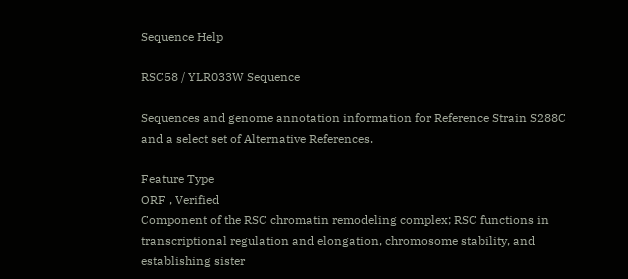Sequence Help

RSC58 / YLR033W Sequence

Sequences and genome annotation information for Reference Strain S288C and a select set of Alternative References.

Feature Type
ORF , Verified
Component of the RSC chromatin remodeling complex; RSC functions in transcriptional regulation and elongation, chromosome stability, and establishing sister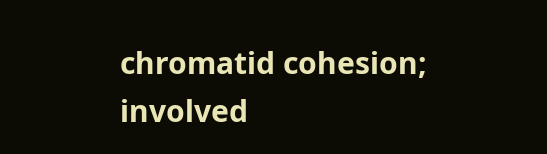chromatid cohesion; involved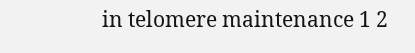in telomere maintenance 1 2